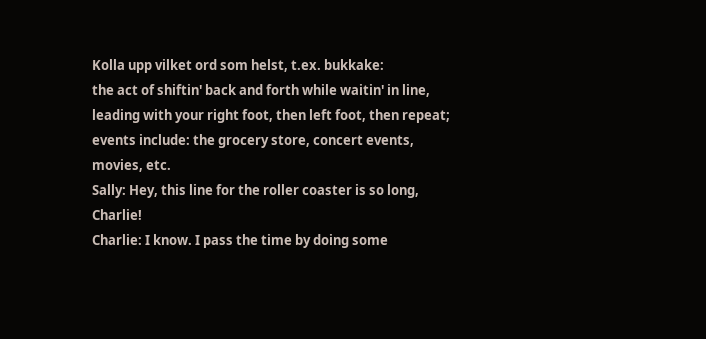Kolla upp vilket ord som helst, t.ex. bukkake:
the act of shiftin' back and forth while waitin' in line, leading with your right foot, then left foot, then repeat; events include: the grocery store, concert events, movies, etc.
Sally: Hey, this line for the roller coaster is so long, Charlie!
Charlie: I know. I pass the time by doing some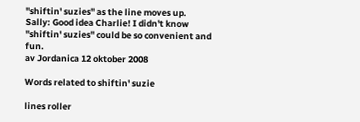"shiftin' suzies" as the line moves up.
Sally: Good idea Charlie! I didn't know "shiftin' suzies" could be so convenient and fun.
av Jordanica 12 oktober 2008

Words related to shiftin' suzie

lines roller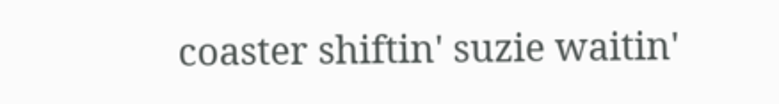coaster shiftin' suzie waitin'